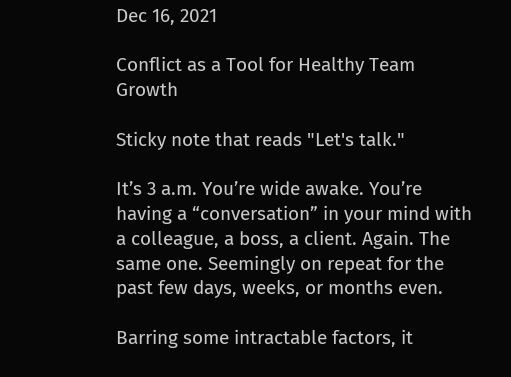Dec 16, 2021

Conflict as a Tool for Healthy Team Growth

Sticky note that reads "Let's talk."

It’s 3 a.m. You’re wide awake. You’re having a “conversation” in your mind with a colleague, a boss, a client. Again. The same one. Seemingly on repeat for the past few days, weeks, or months even.

Barring some intractable factors, it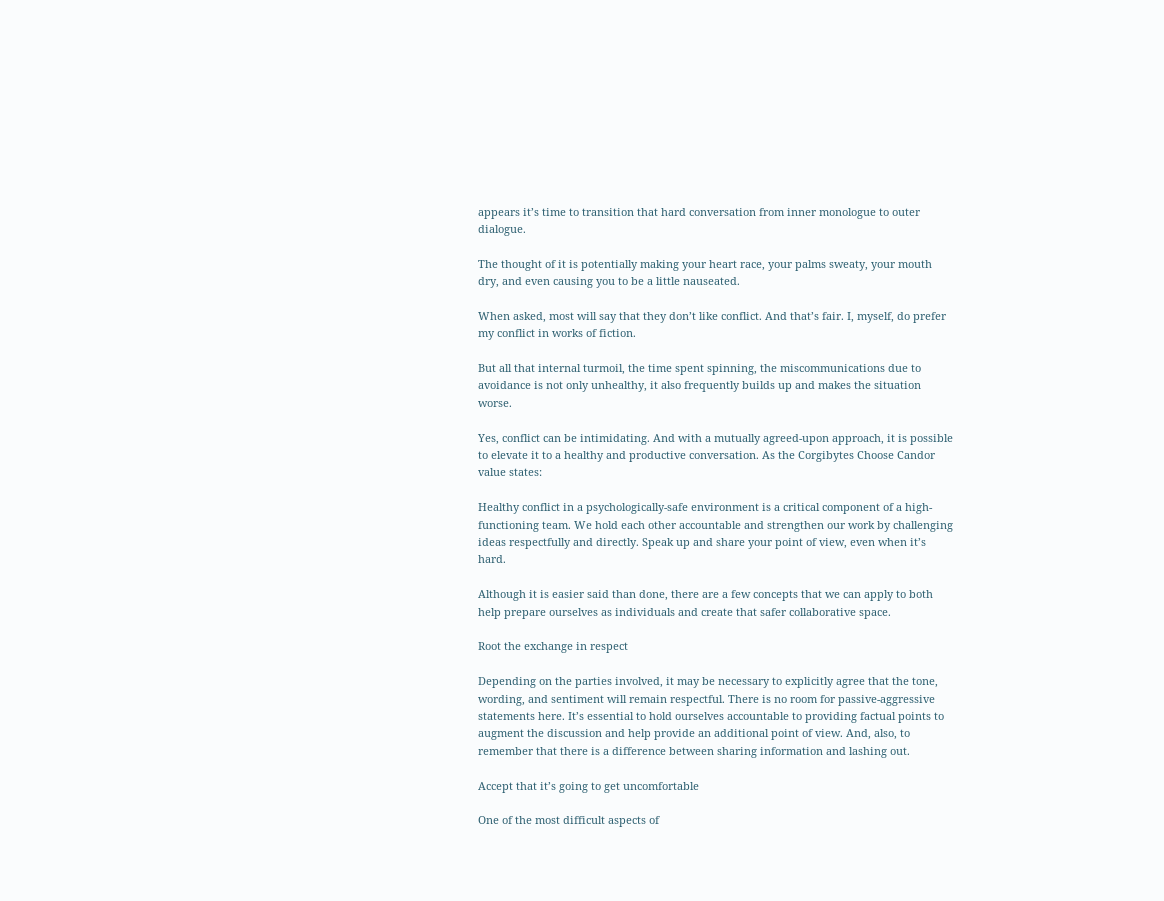appears it’s time to transition that hard conversation from inner monologue to outer dialogue.

The thought of it is potentially making your heart race, your palms sweaty, your mouth dry, and even causing you to be a little nauseated.

When asked, most will say that they don’t like conflict. And that’s fair. I, myself, do prefer my conflict in works of fiction.

But all that internal turmoil, the time spent spinning, the miscommunications due to avoidance is not only unhealthy, it also frequently builds up and makes the situation worse.

Yes, conflict can be intimidating. And with a mutually agreed-upon approach, it is possible to elevate it to a healthy and productive conversation. As the Corgibytes Choose Candor value states:

Healthy conflict in a psychologically-safe environment is a critical component of a high-functioning team. We hold each other accountable and strengthen our work by challenging ideas respectfully and directly. Speak up and share your point of view, even when it’s hard.

Although it is easier said than done, there are a few concepts that we can apply to both help prepare ourselves as individuals and create that safer collaborative space.

Root the exchange in respect

Depending on the parties involved, it may be necessary to explicitly agree that the tone, wording, and sentiment will remain respectful. There is no room for passive-aggressive statements here. It’s essential to hold ourselves accountable to providing factual points to augment the discussion and help provide an additional point of view. And, also, to remember that there is a difference between sharing information and lashing out.

Accept that it’s going to get uncomfortable

One of the most difficult aspects of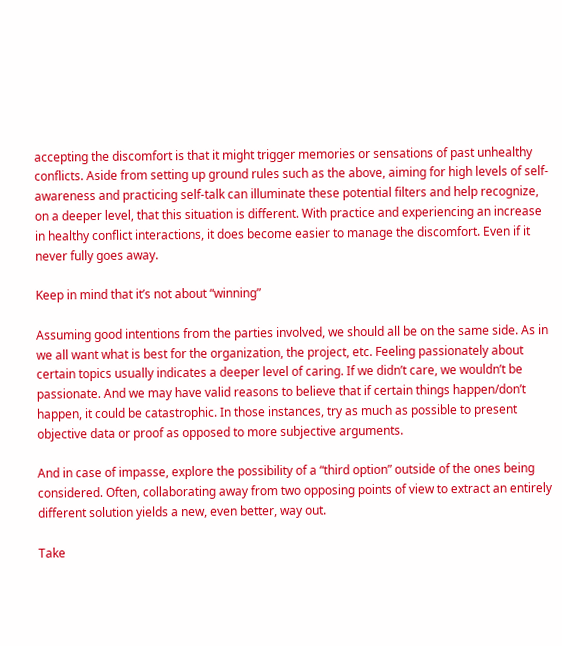accepting the discomfort is that it might trigger memories or sensations of past unhealthy conflicts. Aside from setting up ground rules such as the above, aiming for high levels of self-awareness and practicing self-talk can illuminate these potential filters and help recognize, on a deeper level, that this situation is different. With practice and experiencing an increase in healthy conflict interactions, it does become easier to manage the discomfort. Even if it never fully goes away.

Keep in mind that it’s not about “winning”

Assuming good intentions from the parties involved, we should all be on the same side. As in we all want what is best for the organization, the project, etc. Feeling passionately about certain topics usually indicates a deeper level of caring. If we didn’t care, we wouldn’t be passionate. And we may have valid reasons to believe that if certain things happen/don’t happen, it could be catastrophic. In those instances, try as much as possible to present objective data or proof as opposed to more subjective arguments.

And in case of impasse, explore the possibility of a “third option” outside of the ones being considered. Often, collaborating away from two opposing points of view to extract an entirely different solution yields a new, even better, way out.

Take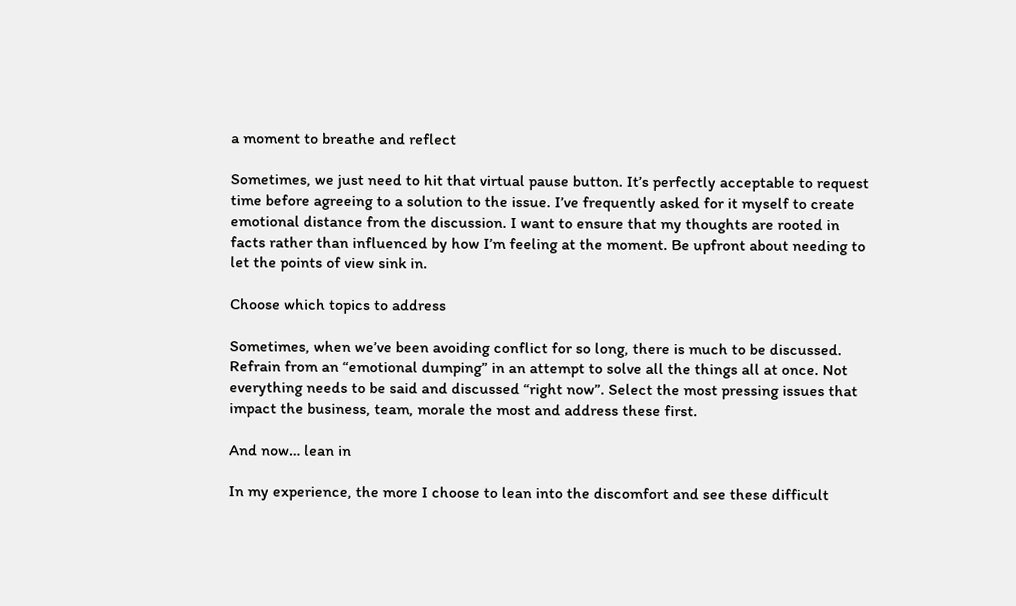a moment to breathe and reflect

Sometimes, we just need to hit that virtual pause button. It’s perfectly acceptable to request time before agreeing to a solution to the issue. I’ve frequently asked for it myself to create emotional distance from the discussion. I want to ensure that my thoughts are rooted in facts rather than influenced by how I’m feeling at the moment. Be upfront about needing to let the points of view sink in.

Choose which topics to address

Sometimes, when we’ve been avoiding conflict for so long, there is much to be discussed. Refrain from an “emotional dumping” in an attempt to solve all the things all at once. Not everything needs to be said and discussed “right now”. Select the most pressing issues that impact the business, team, morale the most and address these first.

And now… lean in

In my experience, the more I choose to lean into the discomfort and see these difficult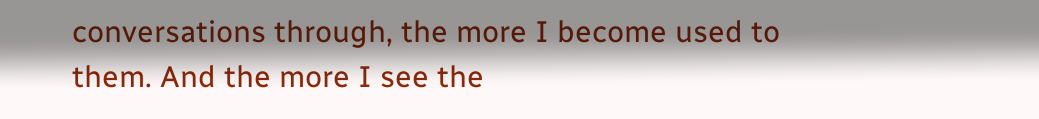conversations through, the more I become used to them. And the more I see the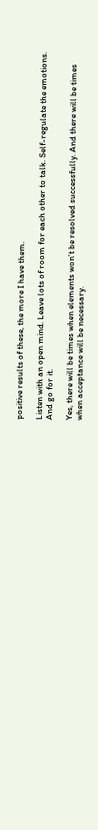positive results of these, the more I have them.

Listen with an open mind. Leave lots of room for each other to talk. Self-regulate the emotions. And go for it.

Yes, there will be times when elements won’t be resolved successfully. And there will be times when acceptance will be necessary.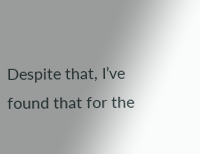Despite that, I’ve found that for the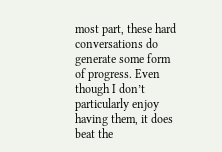most part, these hard conversations do generate some form of progress. Even though I don’t particularly enjoy having them, it does beat the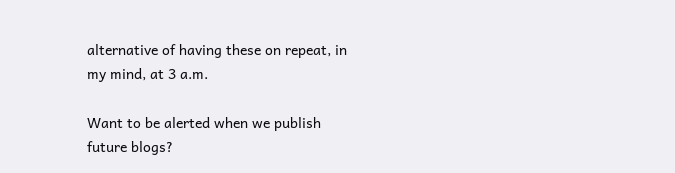alternative of having these on repeat, in my mind, at 3 a.m.

Want to be alerted when we publish future blogs?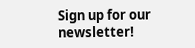Sign up for our newsletter!